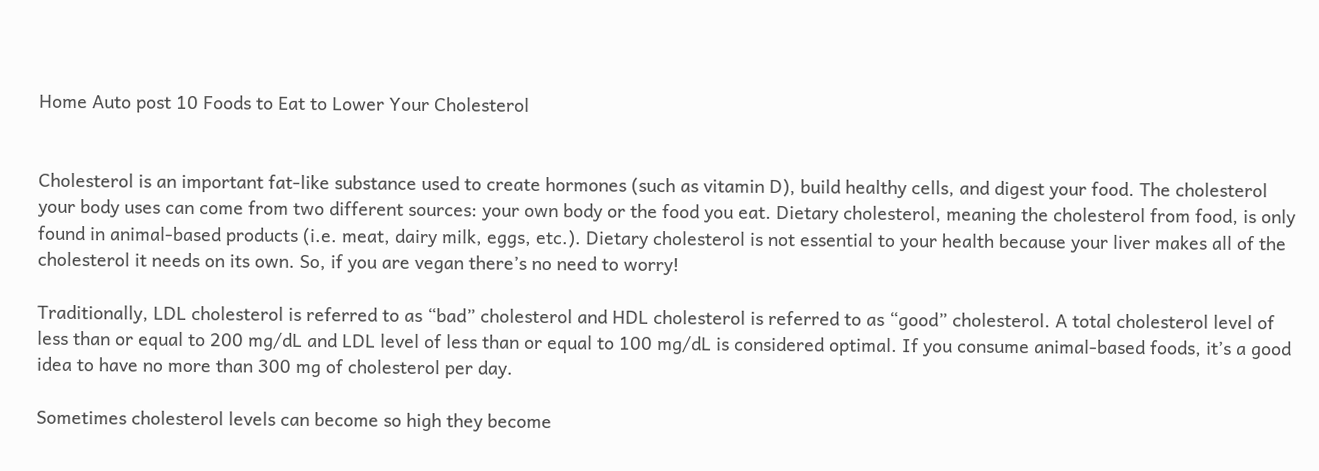Home Auto post 10 Foods to Eat to Lower Your Cholesterol


Cholesterol is an important fat-like substance used to create hormones (such as vitamin D), build healthy cells, and digest your food. The cholesterol your body uses can come from two different sources: your own body or the food you eat. Dietary cholesterol, meaning the cholesterol from food, is only found in animal-based products (i.e. meat, dairy milk, eggs, etc.). Dietary cholesterol is not essential to your health because your liver makes all of the cholesterol it needs on its own. So, if you are vegan there’s no need to worry!

Traditionally, LDL cholesterol is referred to as “bad” cholesterol and HDL cholesterol is referred to as “good” cholesterol. A total cholesterol level of less than or equal to 200 mg/dL and LDL level of less than or equal to 100 mg/dL is considered optimal. If you consume animal-based foods, it’s a good idea to have no more than 300 mg of cholesterol per day.

Sometimes cholesterol levels can become so high they become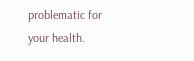problematic for your health.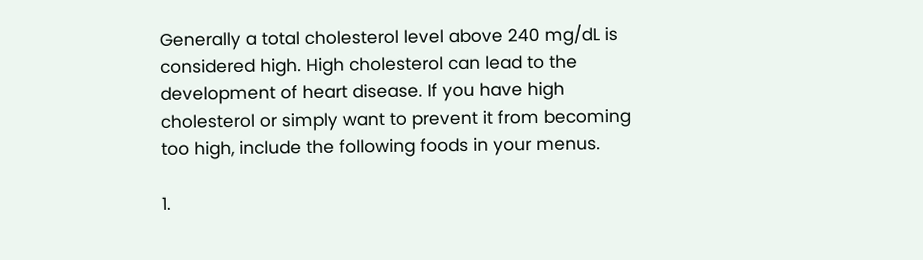Generally a total cholesterol level above 240 mg/dL is considered high. High cholesterol can lead to the development of heart disease. If you have high cholesterol or simply want to prevent it from becoming too high, include the following foods in your menus.

1.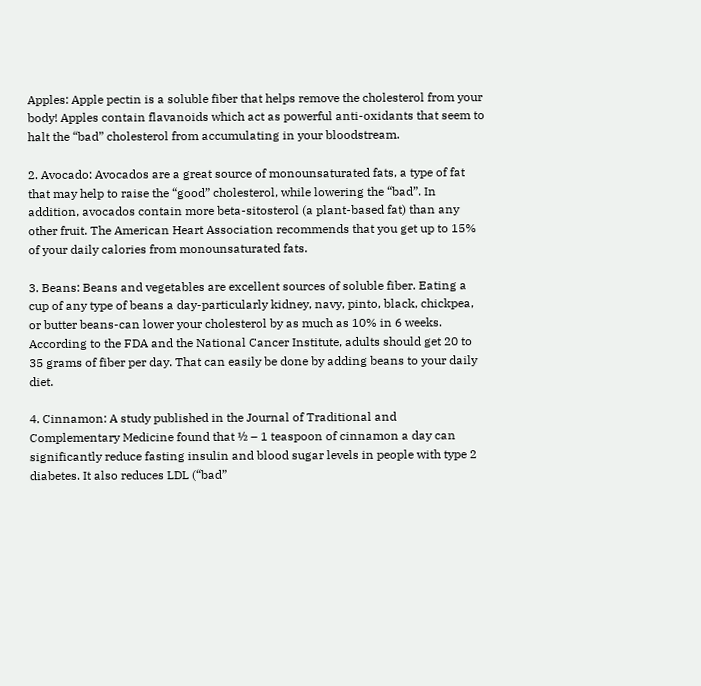Apples: Apple pectin is a soluble fiber that helps remove the cholesterol from your body! Apples contain flavanoids which act as powerful anti-oxidants that seem to halt the “bad” cholesterol from accumulating in your bloodstream.

2. Avocado: Avocados are a great source of monounsaturated fats, a type of fat that may help to raise the “good” cholesterol, while lowering the “bad”. In addition, avocados contain more beta-sitosterol (a plant-based fat) than any other fruit. The American Heart Association recommends that you get up to 15% of your daily calories from monounsaturated fats.

3. Beans: Beans and vegetables are excellent sources of soluble fiber. Eating a cup of any type of beans a day-particularly kidney, navy, pinto, black, chickpea, or butter beans-can lower your cholesterol by as much as 10% in 6 weeks. According to the FDA and the National Cancer Institute, adults should get 20 to 35 grams of fiber per day. That can easily be done by adding beans to your daily diet.

4. Cinnamon: A study published in the Journal of Traditional and Complementary Medicine found that ½ – 1 teaspoon of cinnamon a day can significantly reduce fasting insulin and blood sugar levels in people with type 2 diabetes. It also reduces LDL (“bad”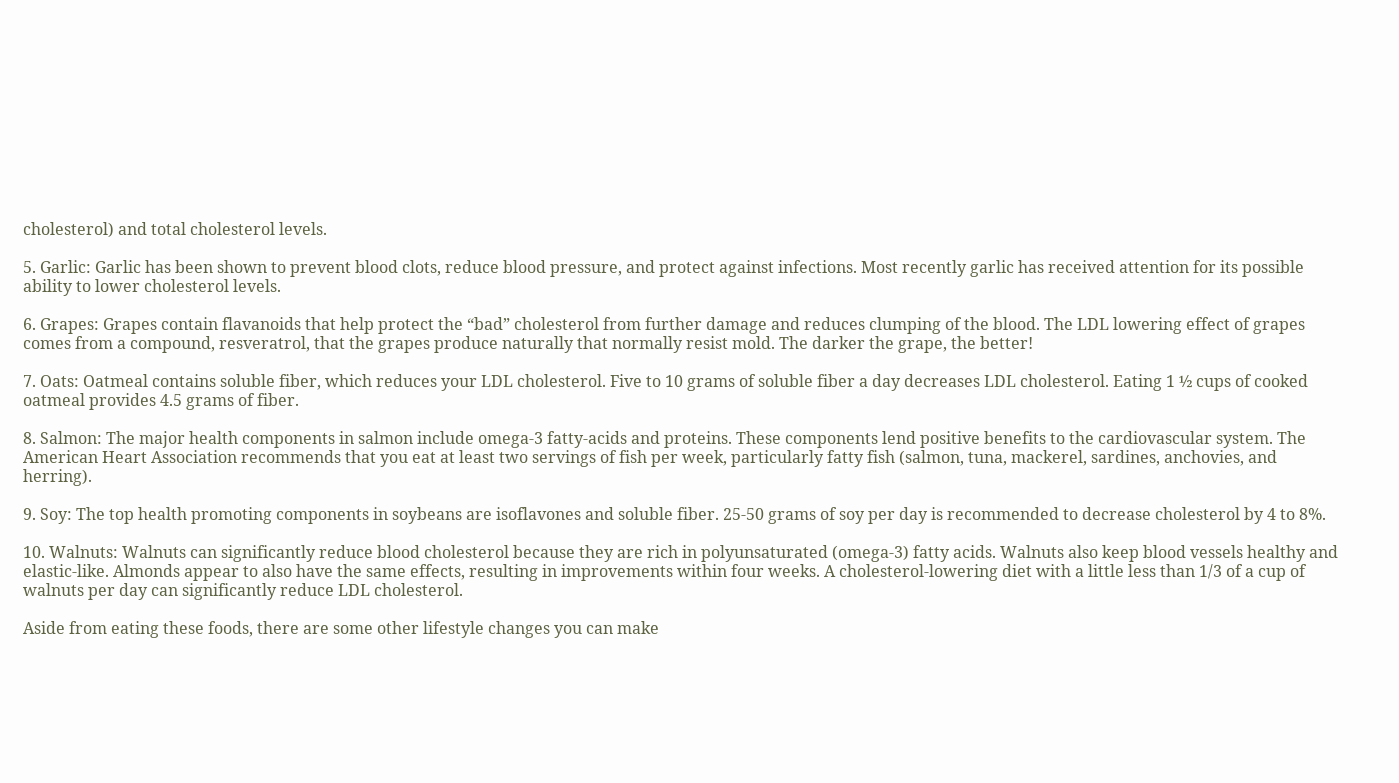cholesterol) and total cholesterol levels.

5. Garlic: Garlic has been shown to prevent blood clots, reduce blood pressure, and protect against infections. Most recently garlic has received attention for its possible ability to lower cholesterol levels.

6. Grapes: Grapes contain flavanoids that help protect the “bad” cholesterol from further damage and reduces clumping of the blood. The LDL lowering effect of grapes comes from a compound, resveratrol, that the grapes produce naturally that normally resist mold. The darker the grape, the better!

7. Oats: Oatmeal contains soluble fiber, which reduces your LDL cholesterol. Five to 10 grams of soluble fiber a day decreases LDL cholesterol. Eating 1 ½ cups of cooked oatmeal provides 4.5 grams of fiber.

8. Salmon: The major health components in salmon include omega-3 fatty-acids and proteins. These components lend positive benefits to the cardiovascular system. The American Heart Association recommends that you eat at least two servings of fish per week, particularly fatty fish (salmon, tuna, mackerel, sardines, anchovies, and herring).

9. Soy: The top health promoting components in soybeans are isoflavones and soluble fiber. 25-50 grams of soy per day is recommended to decrease cholesterol by 4 to 8%.

10. Walnuts: Walnuts can significantly reduce blood cholesterol because they are rich in polyunsaturated (omega-3) fatty acids. Walnuts also keep blood vessels healthy and elastic-like. Almonds appear to also have the same effects, resulting in improvements within four weeks. A cholesterol-lowering diet with a little less than 1/3 of a cup of walnuts per day can significantly reduce LDL cholesterol.

Aside from eating these foods, there are some other lifestyle changes you can make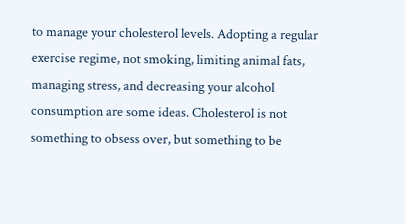to manage your cholesterol levels. Adopting a regular exercise regime, not smoking, limiting animal fats, managing stress, and decreasing your alcohol consumption are some ideas. Cholesterol is not something to obsess over, but something to be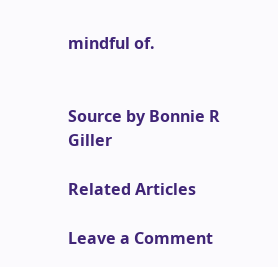mindful of.


Source by Bonnie R Giller

Related Articles

Leave a Comment